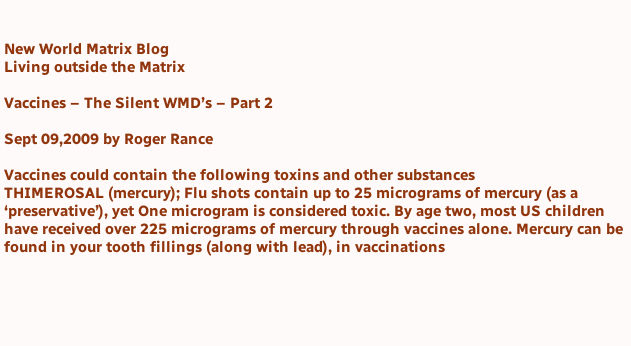New World Matrix Blog
Living outside the Matrix

Vaccines – The Silent WMD’s – Part 2

Sept 09,2009 by Roger Rance

Vaccines could contain the following toxins and other substances
THIMEROSAL (mercury); Flu shots contain up to 25 micrograms of mercury (as a ‘preservative’), yet One microgram is considered toxic. By age two, most US children have received over 225 micrograms of mercury through vaccines alone. Mercury can be found in your tooth fillings (along with lead), in vaccinations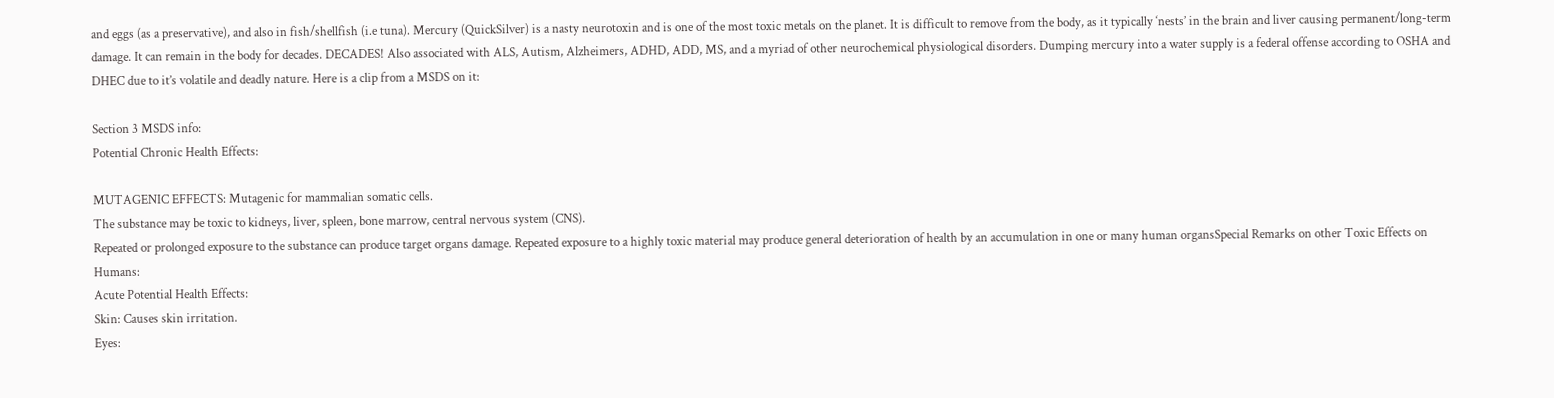and eggs (as a preservative), and also in fish/shellfish (i.e tuna). Mercury (QuickSilver) is a nasty neurotoxin and is one of the most toxic metals on the planet. It is difficult to remove from the body, as it typically ‘nests’ in the brain and liver causing permanent/long-term damage. It can remain in the body for decades. DECADES! Also associated with ALS, Autism, Alzheimers, ADHD, ADD, MS, and a myriad of other neurochemical physiological disorders. Dumping mercury into a water supply is a federal offense according to OSHA and DHEC due to it’s volatile and deadly nature. Here is a clip from a MSDS on it:

Section 3 MSDS info:
Potential Chronic Health Effects:

MUTAGENIC EFFECTS: Mutagenic for mammalian somatic cells.
The substance may be toxic to kidneys, liver, spleen, bone marrow, central nervous system (CNS).
Repeated or prolonged exposure to the substance can produce target organs damage. Repeated exposure to a highly toxic material may produce general deterioration of health by an accumulation in one or many human organsSpecial Remarks on other Toxic Effects on Humans:
Acute Potential Health Effects:
Skin: Causes skin irritation.
Eyes: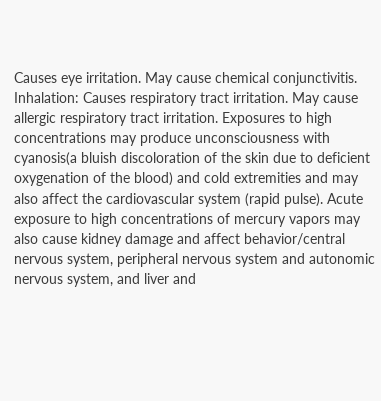Causes eye irritation. May cause chemical conjunctivitis.
Inhalation: Causes respiratory tract irritation. May cause allergic respiratory tract irritation. Exposures to high
concentrations may produce unconsciousness with cyanosis(a bluish discoloration of the skin due to deficient
oxygenation of the blood) and cold extremities and may also affect the cardiovascular system (rapid pulse). Acute
exposure to high concentrations of mercury vapors may also cause kidney damage and affect behavior/central
nervous system, peripheral nervous system and autonomic nervous system, and liver and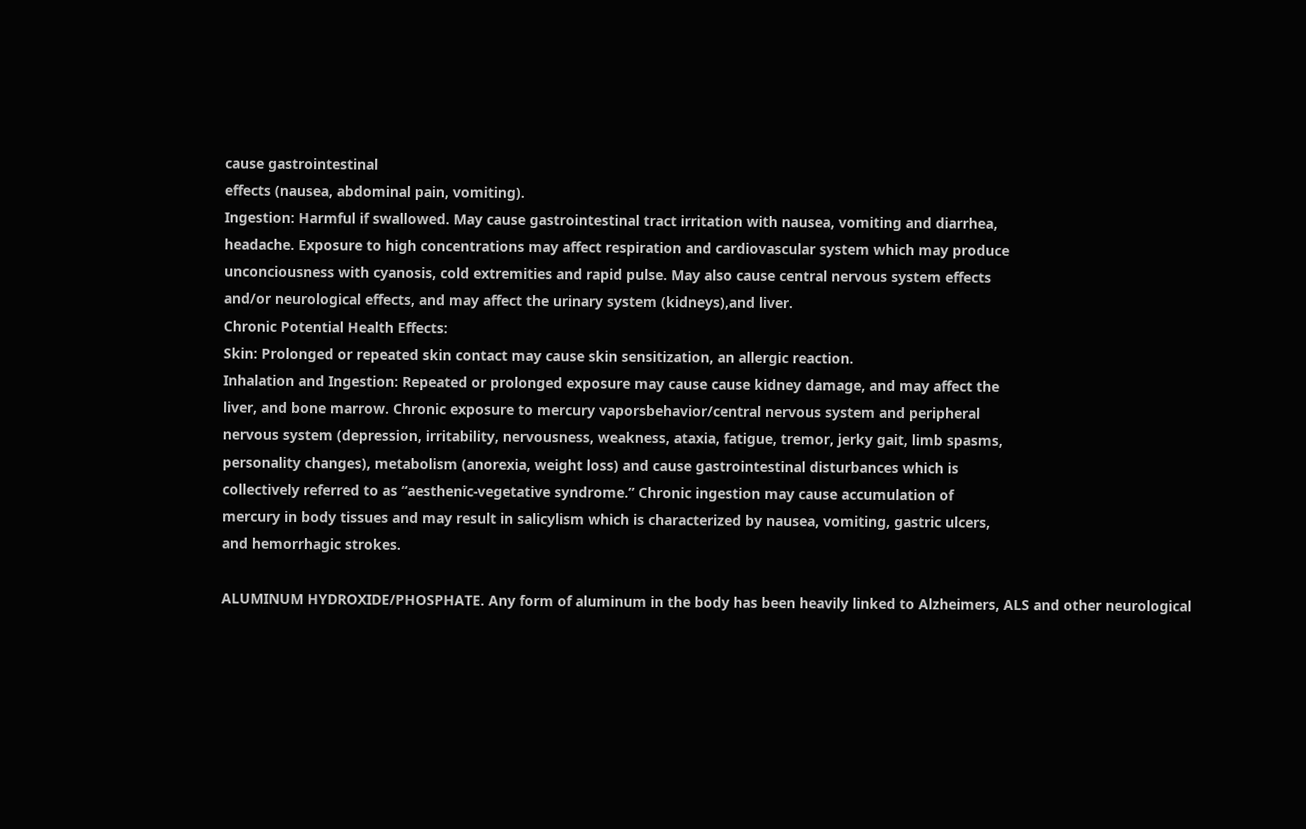cause gastrointestinal
effects (nausea, abdominal pain, vomiting).
Ingestion: Harmful if swallowed. May cause gastrointestinal tract irritation with nausea, vomiting and diarrhea,
headache. Exposure to high concentrations may affect respiration and cardiovascular system which may produce
unconciousness with cyanosis, cold extremities and rapid pulse. May also cause central nervous system effects
and/or neurological effects, and may affect the urinary system (kidneys),and liver.
Chronic Potential Health Effects:
Skin: Prolonged or repeated skin contact may cause skin sensitization, an allergic reaction.
Inhalation and Ingestion: Repeated or prolonged exposure may cause cause kidney damage, and may affect the
liver, and bone marrow. Chronic exposure to mercury vaporsbehavior/central nervous system and peripheral
nervous system (depression, irritability, nervousness, weakness, ataxia, fatigue, tremor, jerky gait, limb spasms,
personality changes), metabolism (anorexia, weight loss) and cause gastrointestinal disturbances which is
collectively referred to as “aesthenic-vegetative syndrome.” Chronic ingestion may cause accumulation of
mercury in body tissues and may result in salicylism which is characterized by nausea, vomiting, gastric ulcers,
and hemorrhagic strokes.

ALUMINUM HYDROXIDE/PHOSPHATE. Any form of aluminum in the body has been heavily linked to Alzheimers, ALS and other neurological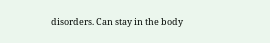disorders. Can stay in the body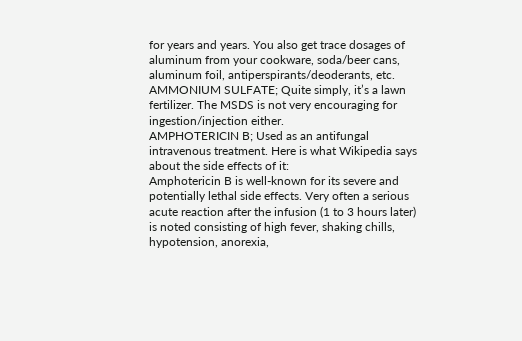for years and years. You also get trace dosages of aluminum from your cookware, soda/beer cans, aluminum foil, antiperspirants/deoderants, etc.
AMMONIUM SULFATE; Quite simply, it’s a lawn fertilizer. The MSDS is not very encouraging for ingestion/injection either.
AMPHOTERICIN B; Used as an antifungal intravenous treatment. Here is what Wikipedia says about the side effects of it:
Amphotericin B is well-known for its severe and potentially lethal side effects. Very often a serious acute reaction after the infusion (1 to 3 hours later) is noted consisting of high fever, shaking chills, hypotension, anorexia,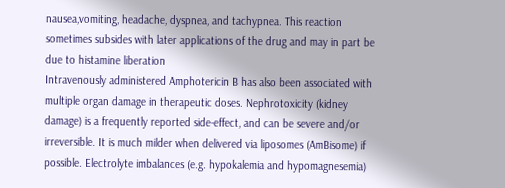nausea,vomiting, headache, dyspnea, and tachypnea. This reaction sometimes subsides with later applications of the drug and may in part be due to histamine liberation
Intravenously administered Amphotericin B has also been associated with multiple organ damage in therapeutic doses. Nephrotoxicity (kidney damage) is a frequently reported side-effect, and can be severe and/or irreversible. It is much milder when delivered via liposomes (AmBisome) if possible. Electrolyte imbalances (e.g. hypokalemia and hypomagnesemia)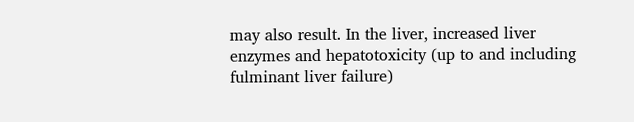may also result. In the liver, increased liver enzymes and hepatotoxicity (up to and including fulminant liver failure)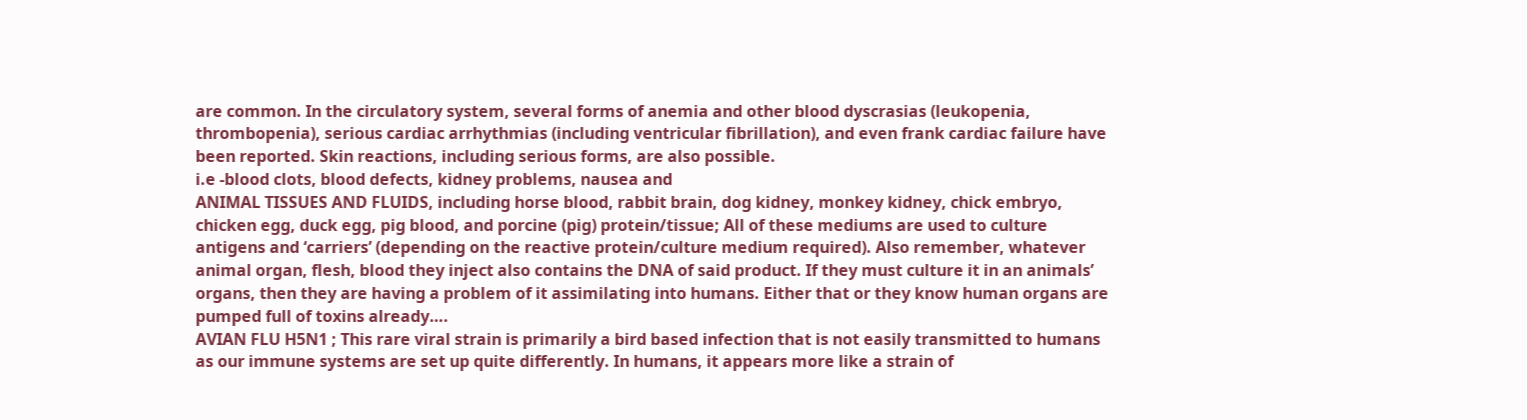are common. In the circulatory system, several forms of anemia and other blood dyscrasias (leukopenia, thrombopenia), serious cardiac arrhythmias (including ventricular fibrillation), and even frank cardiac failure have been reported. Skin reactions, including serious forms, are also possible.
i.e -blood clots, blood defects, kidney problems, nausea and
ANIMAL TISSUES AND FLUIDS, including horse blood, rabbit brain, dog kidney, monkey kidney, chick embryo, chicken egg, duck egg, pig blood, and porcine (pig) protein/tissue; All of these mediums are used to culture antigens and ‘carriers’ (depending on the reactive protein/culture medium required). Also remember, whatever animal organ, flesh, blood they inject also contains the DNA of said product. If they must culture it in an animals’ organs, then they are having a problem of it assimilating into humans. Either that or they know human organs are pumped full of toxins already….
AVIAN FLU H5N1 ; This rare viral strain is primarily a bird based infection that is not easily transmitted to humans as our immune systems are set up quite differently. In humans, it appears more like a strain of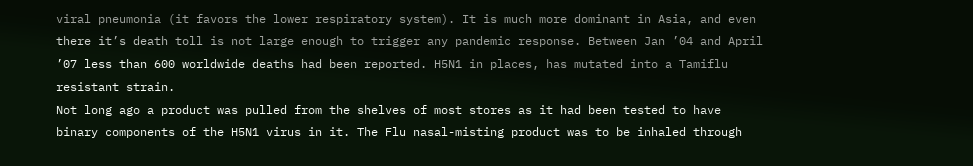viral pneumonia (it favors the lower respiratory system). It is much more dominant in Asia, and even there it’s death toll is not large enough to trigger any pandemic response. Between Jan ’04 and April ’07 less than 600 worldwide deaths had been reported. H5N1 in places, has mutated into a Tamiflu resistant strain.
Not long ago a product was pulled from the shelves of most stores as it had been tested to have binary components of the H5N1 virus in it. The Flu nasal-misting product was to be inhaled through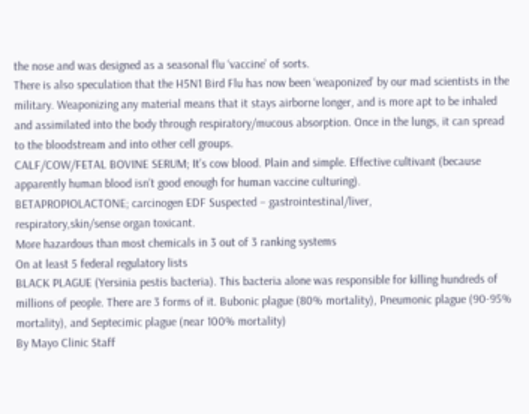the nose and was designed as a seasonal flu ‘vaccine’ of sorts.
There is also speculation that the H5N1 Bird Flu has now been ‘weaponized’ by our mad scientists in the military. Weaponizing any material means that it stays airborne longer, and is more apt to be inhaled and assimilated into the body through respiratory/mucous absorption. Once in the lungs, it can spread to the bloodstream and into other cell groups.
CALF/COW/FETAL BOVINE SERUM; It’s cow blood. Plain and simple. Effective cultivant (because apparently human blood isn’t good enough for human vaccine culturing).
BETAPROPIOLACTONE; carcinogen EDF Suspected – gastrointestinal/liver,
respiratory,skin/sense organ toxicant.
More hazardous than most chemicals in 3 out of 3 ranking systems
On at least 5 federal regulatory lists
BLACK PLAGUE (Yersinia pestis bacteria). This bacteria alone was responsible for killing hundreds of millions of people. There are 3 forms of it. Bubonic plague (80% mortality), Pneumonic plague (90-95% mortality), and Septecimic plague (near 100% mortality)
By Mayo Clinic Staff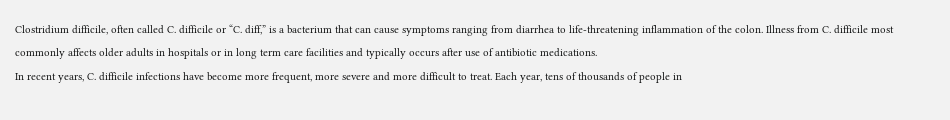Clostridium difficile, often called C. difficile or “C. diff,” is a bacterium that can cause symptoms ranging from diarrhea to life-threatening inflammation of the colon. Illness from C. difficile most commonly affects older adults in hospitals or in long term care facilities and typically occurs after use of antibiotic medications.
In recent years, C. difficile infections have become more frequent, more severe and more difficult to treat. Each year, tens of thousands of people in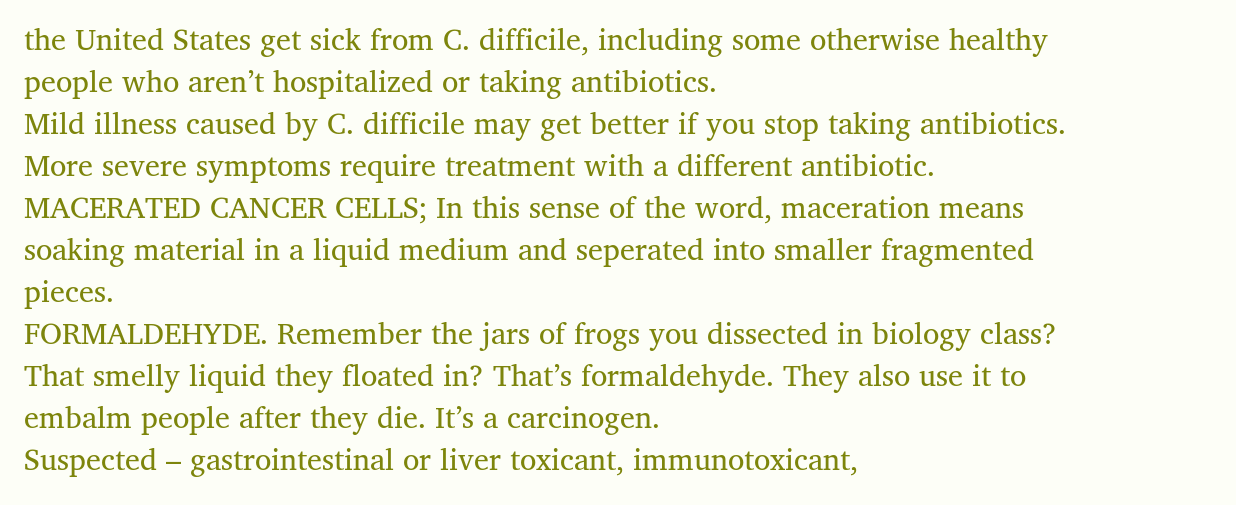the United States get sick from C. difficile, including some otherwise healthy people who aren’t hospitalized or taking antibiotics.
Mild illness caused by C. difficile may get better if you stop taking antibiotics. More severe symptoms require treatment with a different antibiotic.
MACERATED CANCER CELLS; In this sense of the word, maceration means soaking material in a liquid medium and seperated into smaller fragmented pieces.
FORMALDEHYDE. Remember the jars of frogs you dissected in biology class? That smelly liquid they floated in? That’s formaldehyde. They also use it to embalm people after they die. It’s a carcinogen.
Suspected – gastrointestinal or liver toxicant, immunotoxicant,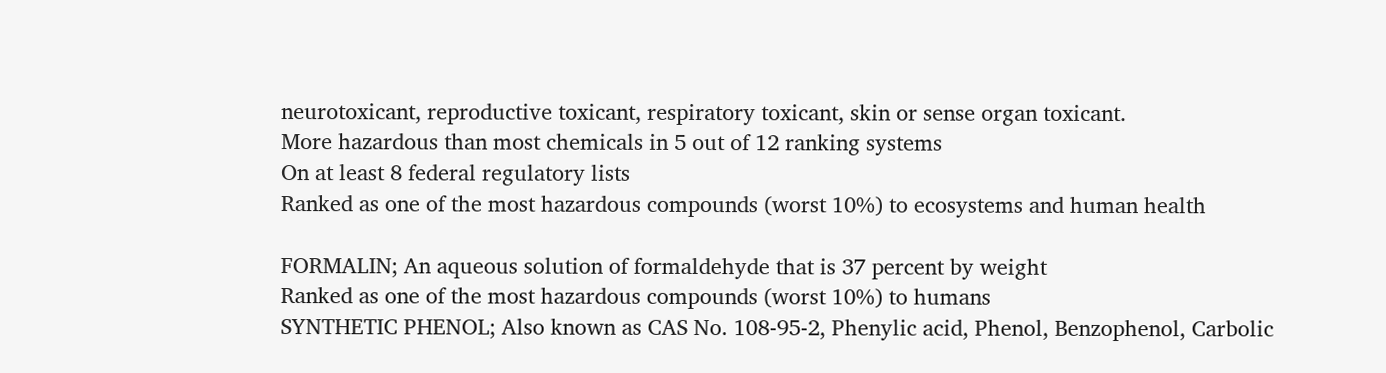neurotoxicant, reproductive toxicant, respiratory toxicant, skin or sense organ toxicant.
More hazardous than most chemicals in 5 out of 12 ranking systems
On at least 8 federal regulatory lists
Ranked as one of the most hazardous compounds (worst 10%) to ecosystems and human health

FORMALIN; An aqueous solution of formaldehyde that is 37 percent by weight
Ranked as one of the most hazardous compounds (worst 10%) to humans
SYNTHETIC PHENOL; Also known as CAS No. 108-95-2, Phenylic acid, Phenol, Benzophenol, Carbolic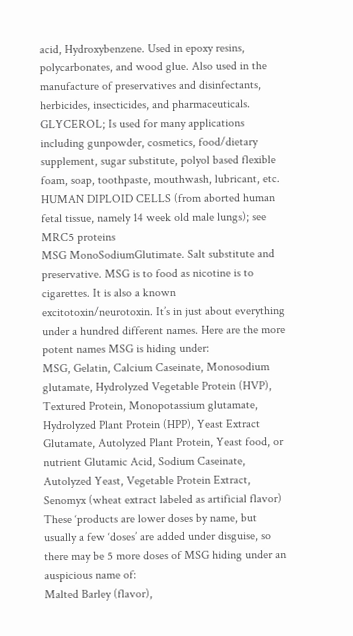acid, Hydroxybenzene. Used in epoxy resins, polycarbonates, and wood glue. Also used in the manufacture of preservatives and disinfectants, herbicides, insecticides, and pharmaceuticals.
GLYCEROL; Is used for many applications including gunpowder, cosmetics, food/dietary supplement, sugar substitute, polyol based flexible foam, soap, toothpaste, mouthwash, lubricant, etc.
HUMAN DIPLOID CELLS (from aborted human fetal tissue, namely 14 week old male lungs); see MRC5 proteins
MSG MonoSodiumGlutimate. Salt substitute and preservative. MSG is to food as nicotine is to cigarettes. It is also a known excitotoxin/neurotoxin. It’s in just about everything under a hundred different names. Here are the more potent names MSG is hiding under:
MSG, Gelatin, Calcium Caseinate, Monosodium glutamate, Hydrolyzed Vegetable Protein (HVP), Textured Protein, Monopotassium glutamate, Hydrolyzed Plant Protein (HPP), Yeast Extract Glutamate, Autolyzed Plant Protein, Yeast food, or nutrient Glutamic Acid, Sodium Caseinate, Autolyzed Yeast, Vegetable Protein Extract, Senomyx (wheat extract labeled as artificial flavor)
These ‘products are lower doses by name, but usually a few ‘doses’ are added under disguise, so there may be 5 more doses of MSG hiding under an auspicious name of:
Malted Barley (flavor),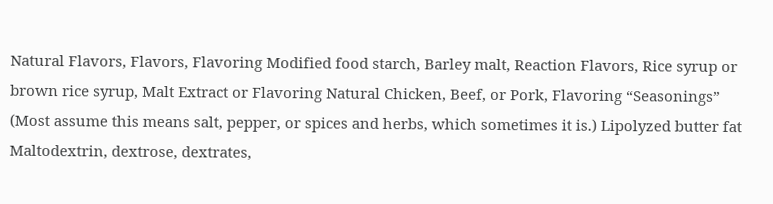Natural Flavors, Flavors, Flavoring Modified food starch, Barley malt, Reaction Flavors, Rice syrup or brown rice syrup, Malt Extract or Flavoring Natural Chicken, Beef, or Pork, Flavoring “Seasonings” (Most assume this means salt, pepper, or spices and herbs, which sometimes it is.) Lipolyzed butter fat Maltodextrin, dextrose, dextrates,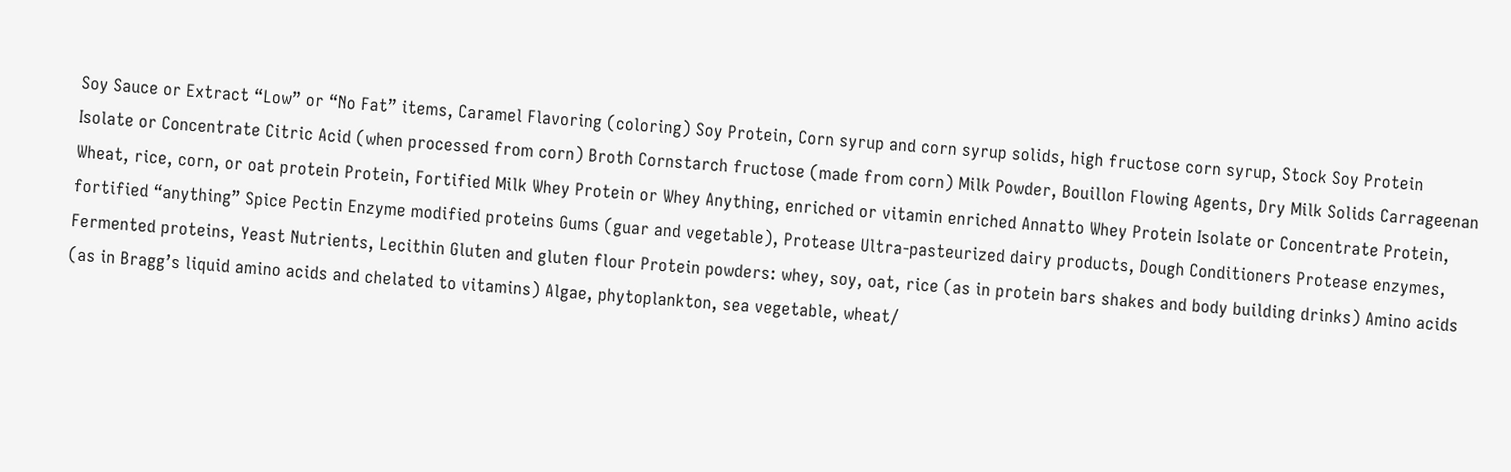Soy Sauce or Extract “Low” or “No Fat” items, Caramel Flavoring (coloring) Soy Protein, Corn syrup and corn syrup solids, high fructose corn syrup, Stock Soy Protein Isolate or Concentrate Citric Acid (when processed from corn) Broth Cornstarch fructose (made from corn) Milk Powder, Bouillon Flowing Agents, Dry Milk Solids Carrageenan Wheat, rice, corn, or oat protein Protein, Fortified Milk Whey Protein or Whey Anything, enriched or vitamin enriched Annatto Whey Protein Isolate or Concentrate Protein, fortified “anything” Spice Pectin Enzyme modified proteins Gums (guar and vegetable), Protease Ultra-pasteurized dairy products, Dough Conditioners Protease enzymes, Fermented proteins, Yeast Nutrients, Lecithin Gluten and gluten flour Protein powders: whey, soy, oat, rice (as in protein bars shakes and body building drinks) Amino acids (as in Bragg’s liquid amino acids and chelated to vitamins) Algae, phytoplankton, sea vegetable, wheat/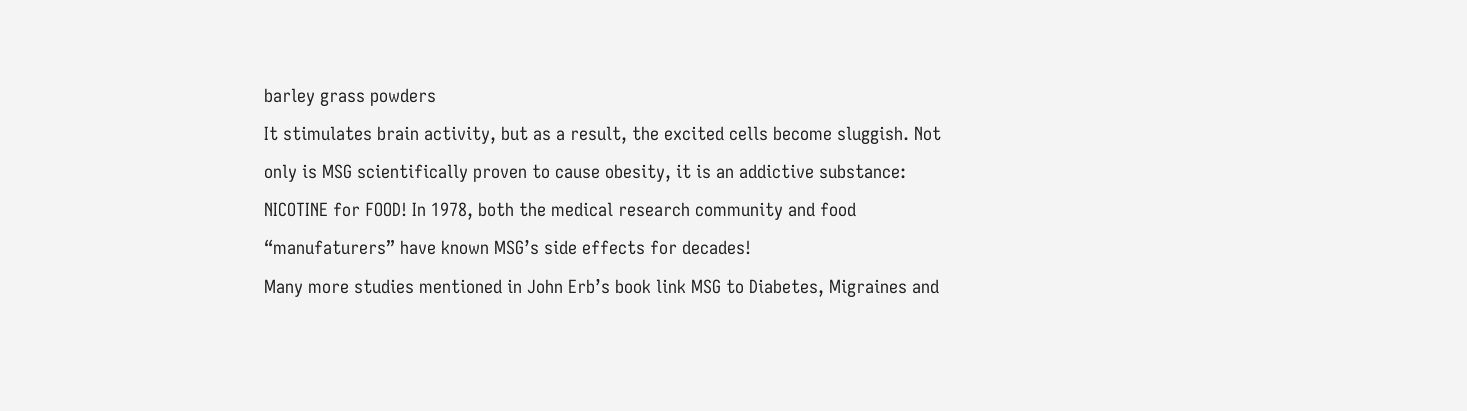barley grass powders
It stimulates brain activity, but as a result, the excited cells become sluggish. Not only is MSG scientifically proven to cause obesity, it is an addictive substance: NICOTINE for FOOD! In 1978, both the medical research community and food “manufaturers” have known MSG’s side effects for decades!
Many more studies mentioned in John Erb’s book link MSG to Diabetes, Migraines and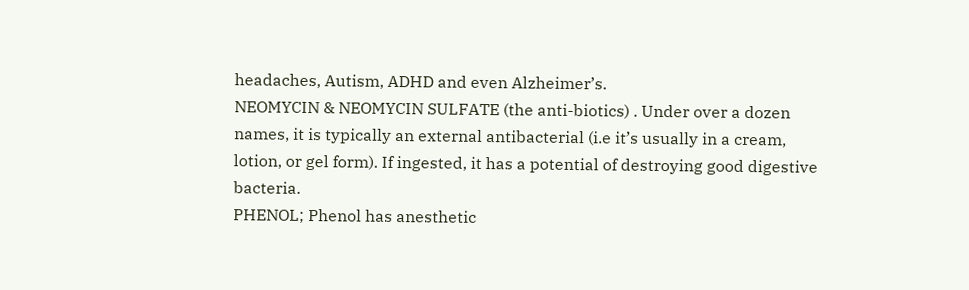headaches, Autism, ADHD and even Alzheimer’s.
NEOMYCIN & NEOMYCIN SULFATE (the anti-biotics) . Under over a dozen names, it is typically an external antibacterial (i.e it’s usually in a cream, lotion, or gel form). If ingested, it has a potential of destroying good digestive bacteria.
PHENOL; Phenol has anesthetic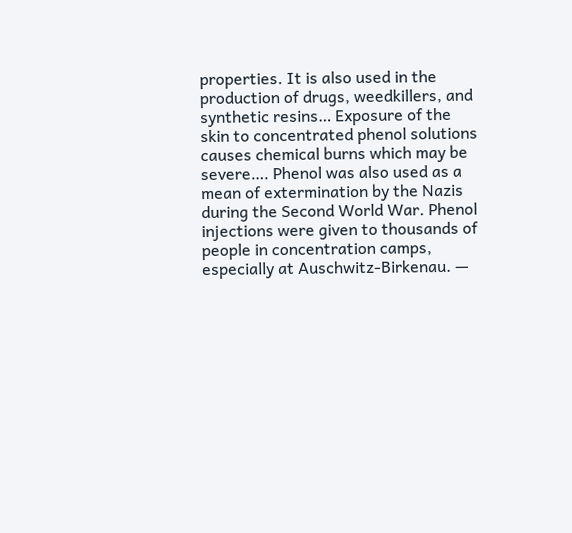properties. It is also used in the production of drugs, weedkillers, and synthetic resins… Exposure of the skin to concentrated phenol solutions causes chemical burns which may be severe…. Phenol was also used as a mean of extermination by the Nazis during the Second World War. Phenol injections were given to thousands of people in concentration camps, especially at Auschwitz-Birkenau. —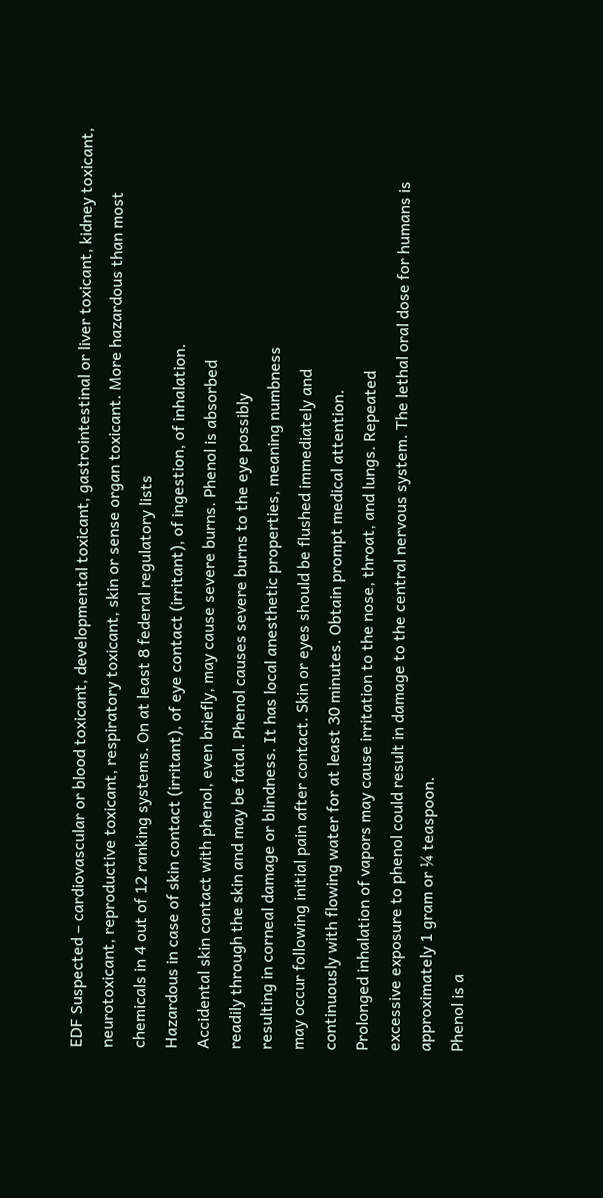EDF Suspected – cardiovascular or blood toxicant, developmental toxicant, gastrointestinal or liver toxicant, kidney toxicant, neurotoxicant, reproductive toxicant, respiratory toxicant, skin or sense organ toxicant. More hazardous than most chemicals in 4 out of 12 ranking systems. On at least 8 federal regulatory lists
Hazardous in case of skin contact (irritant), of eye contact (irritant), of ingestion, of inhalation.
Accidental skin contact with phenol, even briefly, may cause severe burns. Phenol is absorbed
readily through the skin and may be fatal. Phenol causes severe burns to the eye possibly
resulting in corneal damage or blindness. It has local anesthetic properties, meaning numbness
may occur following initial pain after contact. Skin or eyes should be flushed immediately and
continuously with flowing water for at least 30 minutes. Obtain prompt medical attention.
Prolonged inhalation of vapors may cause irritation to the nose, throat, and lungs. Repeated
excessive exposure to phenol could result in damage to the central nervous system. The lethal oral dose for humans is approximately 1 gram or ¼ teaspoon.
Phenol is a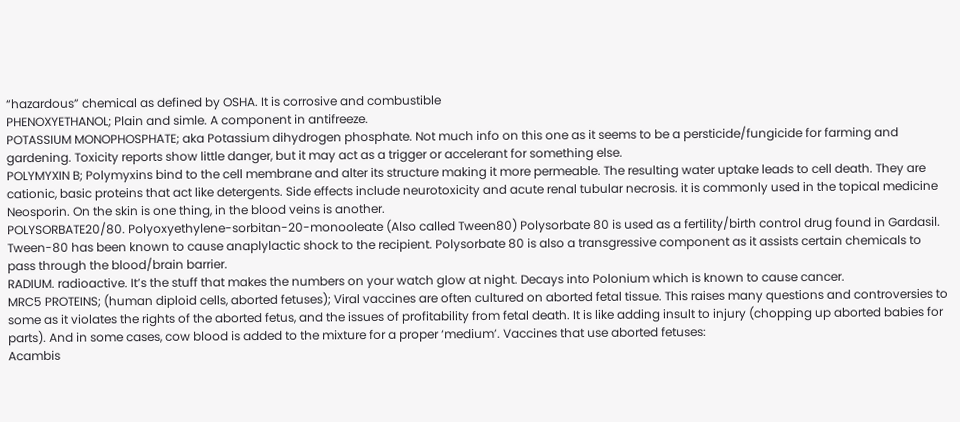“hazardous” chemical as defined by OSHA. It is corrosive and combustible
PHENOXYETHANOL; Plain and simle. A component in antifreeze.
POTASSIUM MONOPHOSPHATE; aka Potassium dihydrogen phosphate. Not much info on this one as it seems to be a persticide/fungicide for farming and gardening. Toxicity reports show little danger, but it may act as a trigger or accelerant for something else.
POLYMYXIN B; Polymyxins bind to the cell membrane and alter its structure making it more permeable. The resulting water uptake leads to cell death. They are cationic, basic proteins that act like detergents. Side effects include neurotoxicity and acute renal tubular necrosis. it is commonly used in the topical medicine Neosporin. On the skin is one thing, in the blood veins is another.
POLYSORBATE20/80. Polyoxyethylene-sorbitan-20-monooleate (Also called Tween80) Polysorbate 80 is used as a fertility/birth control drug found in Gardasil. Tween-80 has been known to cause anaplylactic shock to the recipient. Polysorbate 80 is also a transgressive component as it assists certain chemicals to pass through the blood/brain barrier.
RADIUM. radioactive. It’s the stuff that makes the numbers on your watch glow at night. Decays into Polonium which is known to cause cancer.
MRC5 PROTEINS; (human diploid cells, aborted fetuses); Viral vaccines are often cultured on aborted fetal tissue. This raises many questions and controversies to some as it violates the rights of the aborted fetus, and the issues of profitability from fetal death. It is like adding insult to injury (chopping up aborted babies for parts). And in some cases, cow blood is added to the mixture for a proper ‘medium’. Vaccines that use aborted fetuses:
Acambis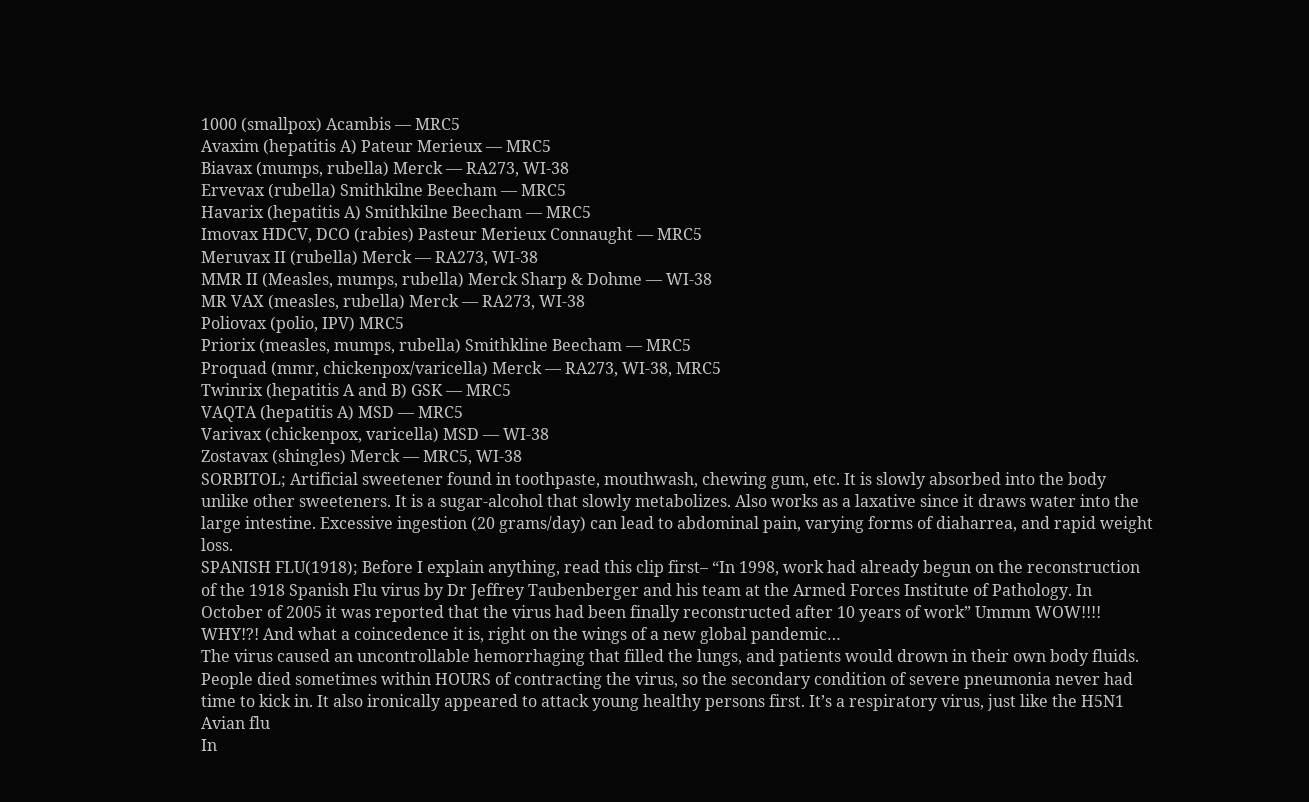1000 (smallpox) Acambis — MRC5
Avaxim (hepatitis A) Pateur Merieux — MRC5
Biavax (mumps, rubella) Merck — RA273, WI-38
Ervevax (rubella) Smithkilne Beecham — MRC5
Havarix (hepatitis A) Smithkilne Beecham — MRC5
Imovax HDCV, DCO (rabies) Pasteur Merieux Connaught — MRC5
Meruvax II (rubella) Merck — RA273, WI-38
MMR II (Measles, mumps, rubella) Merck Sharp & Dohme — WI-38
MR VAX (measles, rubella) Merck — RA273, WI-38
Poliovax (polio, IPV) MRC5
Priorix (measles, mumps, rubella) Smithkline Beecham — MRC5
Proquad (mmr, chickenpox/varicella) Merck — RA273, WI-38, MRC5
Twinrix (hepatitis A and B) GSK — MRC5
VAQTA (hepatitis A) MSD — MRC5
Varivax (chickenpox, varicella) MSD — WI-38
Zostavax (shingles) Merck — MRC5, WI-38
SORBITOL; Artificial sweetener found in toothpaste, mouthwash, chewing gum, etc. It is slowly absorbed into the body unlike other sweeteners. It is a sugar-alcohol that slowly metabolizes. Also works as a laxative since it draws water into the large intestine. Excessive ingestion (20 grams/day) can lead to abdominal pain, varying forms of diaharrea, and rapid weight loss.
SPANISH FLU(1918); Before I explain anything, read this clip first– “In 1998, work had already begun on the reconstruction of the 1918 Spanish Flu virus by Dr Jeffrey Taubenberger and his team at the Armed Forces Institute of Pathology. In October of 2005 it was reported that the virus had been finally reconstructed after 10 years of work” Ummm WOW!!!! WHY!?! And what a coincedence it is, right on the wings of a new global pandemic…
The virus caused an uncontrollable hemorrhaging that filled the lungs, and patients would drown in their own body fluids. People died sometimes within HOURS of contracting the virus, so the secondary condition of severe pneumonia never had time to kick in. It also ironically appeared to attack young healthy persons first. It’s a respiratory virus, just like the H5N1 Avian flu
In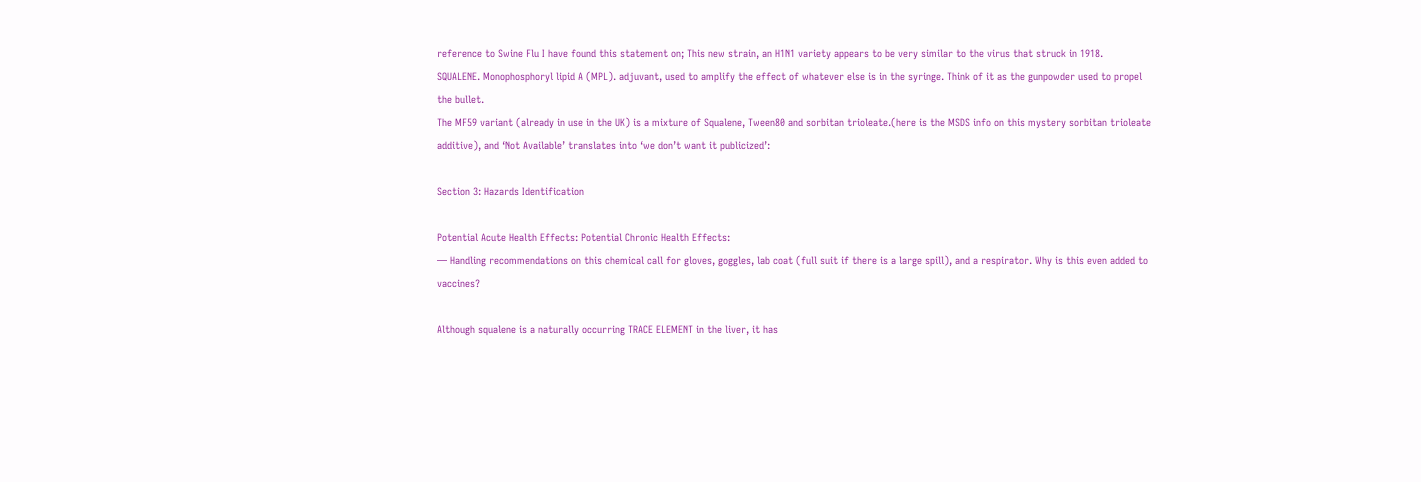reference to Swine Flu I have found this statement on; This new strain, an H1N1 variety appears to be very similar to the virus that struck in 1918.
SQUALENE. Monophosphoryl lipid A (MPL). adjuvant, used to amplify the effect of whatever else is in the syringe. Think of it as the gunpowder used to propel the bullet.
The MF59 variant (already in use in the UK) is a mixture of Squalene, Tween80 and sorbitan trioleate.(here is the MSDS info on this mystery sorbitan trioleate additive), and ‘Not Available’ translates into ‘we don’t want it publicized’:

Section 3: Hazards Identification

Potential Acute Health Effects: Potential Chronic Health Effects:
— Handling recommendations on this chemical call for gloves, goggles, lab coat (full suit if there is a large spill), and a respirator. Why is this even added to vaccines?

Although squalene is a naturally occurring TRACE ELEMENT in the liver, it has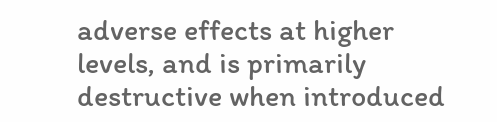adverse effects at higher levels, and is primarily destructive when introduced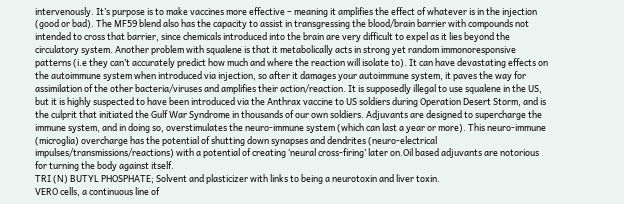intervenously. It’s purpose is to make vaccines more effective – meaning it amplifies the effect of whatever is in the injection (good or bad). The MF59 blend also has the capacity to assist in transgressing the blood/brain barrier with compounds not intended to cross that barrier, since chemicals introduced into the brain are very difficult to expel as it lies beyond the circulatory system. Another problem with squalene is that it metabolically acts in strong yet random immonoresponsive patterns (i.e they can’t accurately predict how much and where the reaction will isolate to). It can have devastating effects on the autoimmune system when introduced via injection, so after it damages your autoimmune system, it paves the way for assimilation of the other bacteria/viruses and amplifies their action/reaction. It is supposedly illegal to use squalene in the US, but it is highly suspected to have been introduced via the Anthrax vaccine to US soldiers during Operation Desert Storm, and is the culprit that initiated the Gulf War Syndrome in thousands of our own soldiers. Adjuvants are designed to supercharge the immune system, and in doing so, overstimulates the neuro-immune system (which can last a year or more). This neuro-immune (microglia) overcharge has the potential of shutting down synapses and dendrites (neuro-electrical impulses/transmissions/reactions) with a potential of creating ‘neural cross-firing’ later on.Oil based adjuvants are notorious for turning the body against itself.
TRI (N) BUTYL PHOSPHATE; Solvent and plasticizer with links to being a neurotoxin and liver toxin.
VERO cells, a continuous line of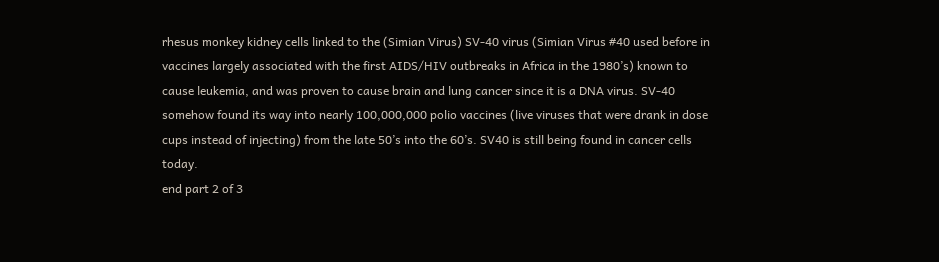rhesus monkey kidney cells linked to the (Simian Virus) SV-40 virus (Simian Virus #40 used before in vaccines largely associated with the first AIDS/HIV outbreaks in Africa in the 1980’s) known to cause leukemia, and was proven to cause brain and lung cancer since it is a DNA virus. SV-40 somehow found its way into nearly 100,000,000 polio vaccines (live viruses that were drank in dose cups instead of injecting) from the late 50’s into the 60’s. SV40 is still being found in cancer cells today.
end part 2 of 3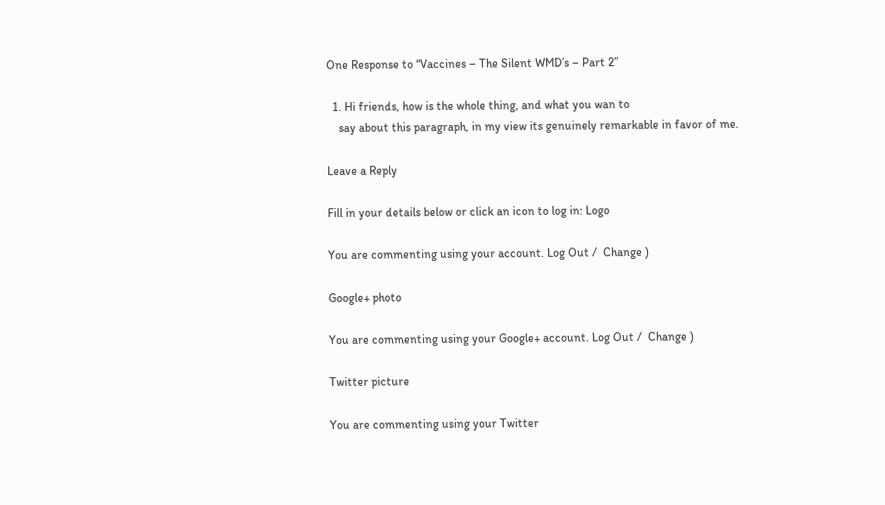One Response to “Vaccines – The Silent WMD’s – Part 2”

  1. Hi friends, how is the whole thing, and what you wan to
    say about this paragraph, in my view its genuinely remarkable in favor of me.

Leave a Reply

Fill in your details below or click an icon to log in: Logo

You are commenting using your account. Log Out /  Change )

Google+ photo

You are commenting using your Google+ account. Log Out /  Change )

Twitter picture

You are commenting using your Twitter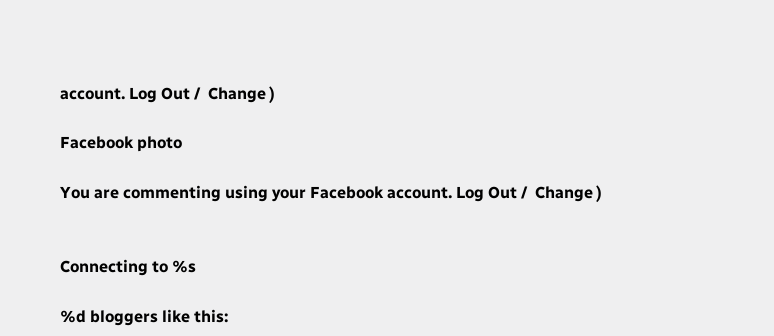account. Log Out /  Change )

Facebook photo

You are commenting using your Facebook account. Log Out /  Change )


Connecting to %s

%d bloggers like this: